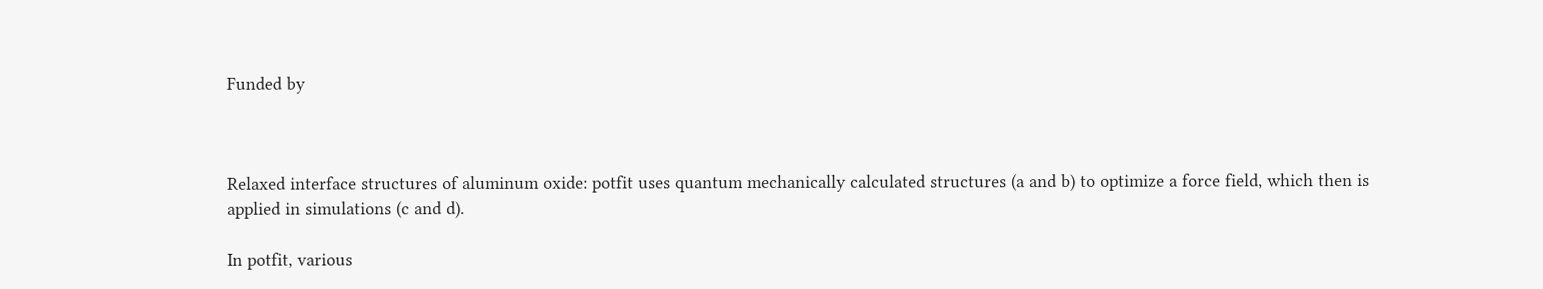Funded by



Relaxed interface structures of aluminum oxide: potfit uses quantum mechanically calculated structures (a and b) to optimize a force field, which then is applied in simulations (c and d).

In potfit, various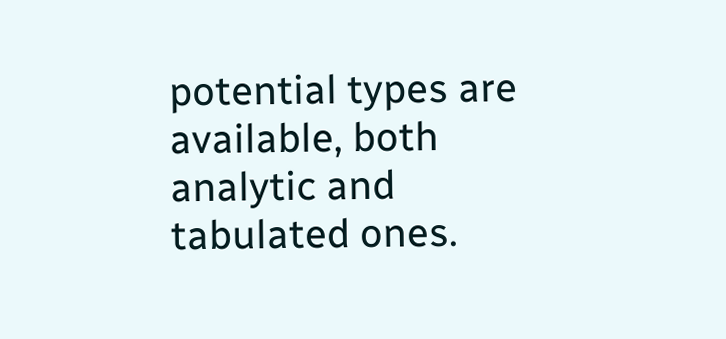potential types are available, both analytic and tabulated ones.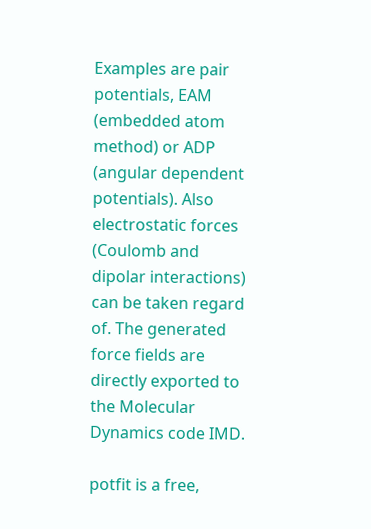Examples are pair potentials, EAM (embedded atom method) or ADP (angular dependent potentials). Also electrostatic forces (Coulomb and dipolar interactions) can be taken regard of. The generated force fields are directly exported to the Molecular Dynamics code IMD.

potfit is a free,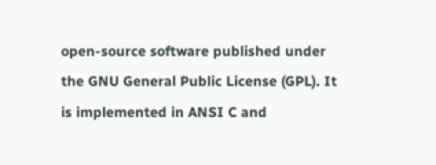open-source software published under the GNU General Public License (GPL). It is implemented in ANSI C and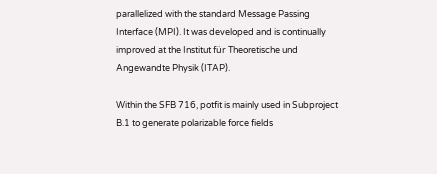parallelized with the standard Message Passing Interface (MPI). It was developed and is continually improved at the Institut für Theoretische und Angewandte Physik (ITAP).

Within the SFB 716, potfit is mainly used in Subproject B.1 to generate polarizable force fields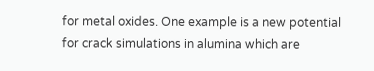for metal oxides. One example is a new potential for crack simulations in alumina which are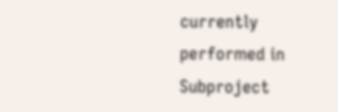currently performed in Subproject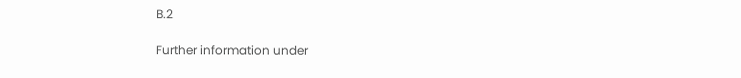B.2

Further information under